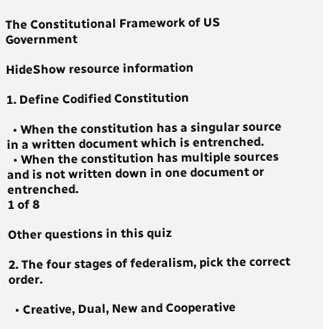The Constitutional Framework of US Government

HideShow resource information

1. Define Codified Constitution

  • When the constitution has a singular source in a written document which is entrenched.
  • When the constitution has multiple sources and is not written down in one document or entrenched.
1 of 8

Other questions in this quiz

2. The four stages of federalism, pick the correct order.

  • Creative, Dual, New and Cooperative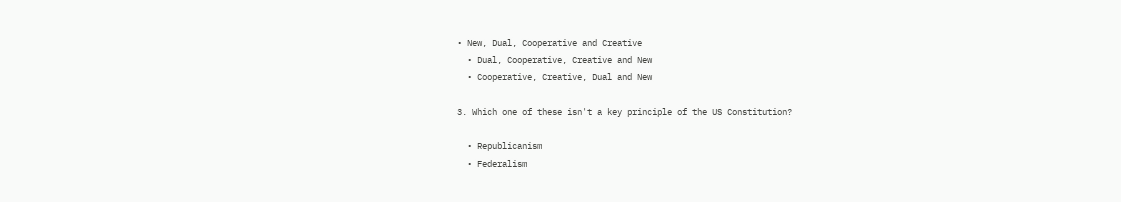• New, Dual, Cooperative and Creative
  • Dual, Cooperative, Creative and New
  • Cooperative, Creative, Dual and New

3. Which one of these isn't a key principle of the US Constitution?

  • Republicanism
  • Federalism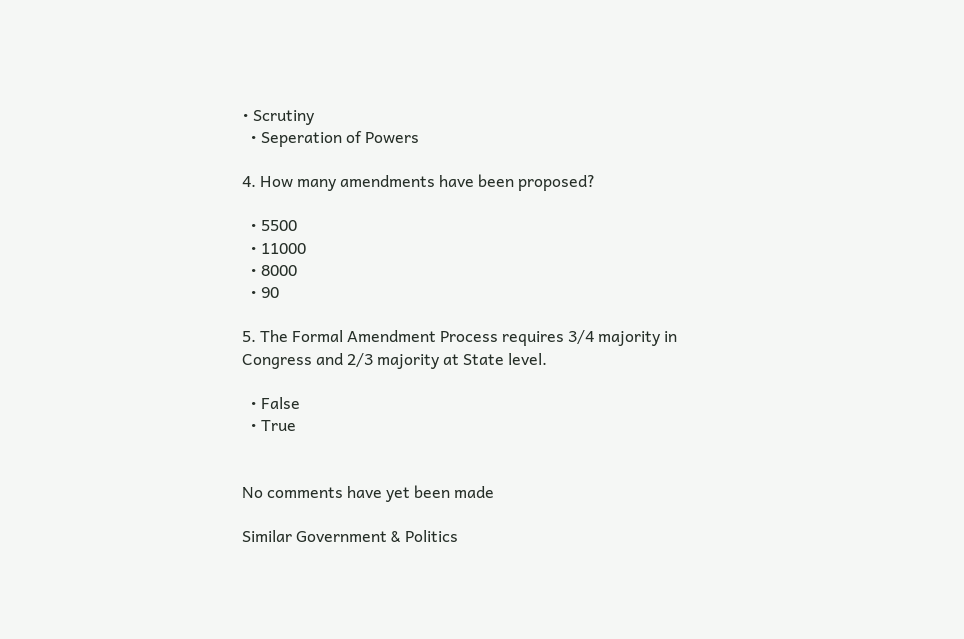• Scrutiny
  • Seperation of Powers

4. How many amendments have been proposed?

  • 5500
  • 11000
  • 8000
  • 90

5. The Formal Amendment Process requires 3/4 majority in Congress and 2/3 majority at State level.

  • False
  • True


No comments have yet been made

Similar Government & Politics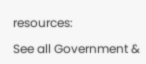resources:

See all Government &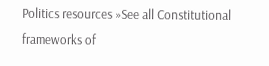Politics resources »See all Constitutional frameworks of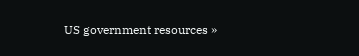US government resources »